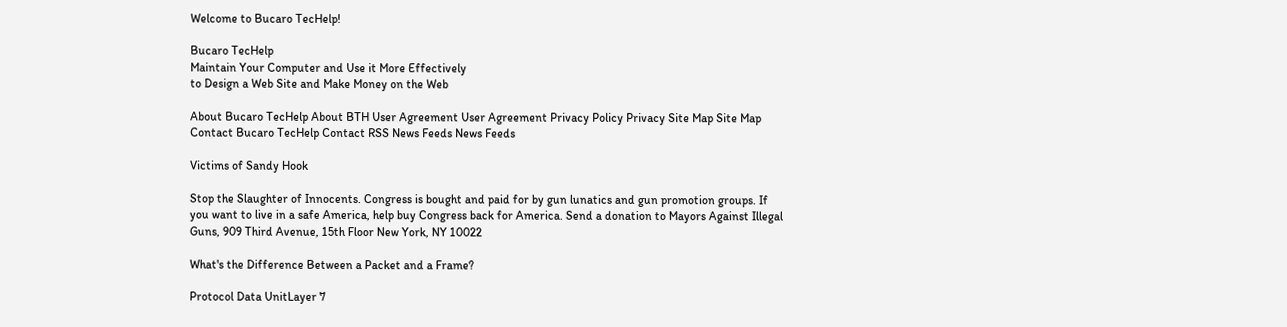Welcome to Bucaro TecHelp!

Bucaro TecHelp
Maintain Your Computer and Use it More Effectively
to Design a Web Site and Make Money on the Web

About Bucaro TecHelp About BTH User Agreement User Agreement Privacy Policy Privacy Site Map Site Map Contact Bucaro TecHelp Contact RSS News Feeds News Feeds

Victims of Sandy Hook

Stop the Slaughter of Innocents. Congress is bought and paid for by gun lunatics and gun promotion groups. If you want to live in a safe America, help buy Congress back for America. Send a donation to Mayors Against Illegal Guns, 909 Third Avenue, 15th Floor New York, NY 10022

What's the Difference Between a Packet and a Frame?

Protocol Data UnitLayer 7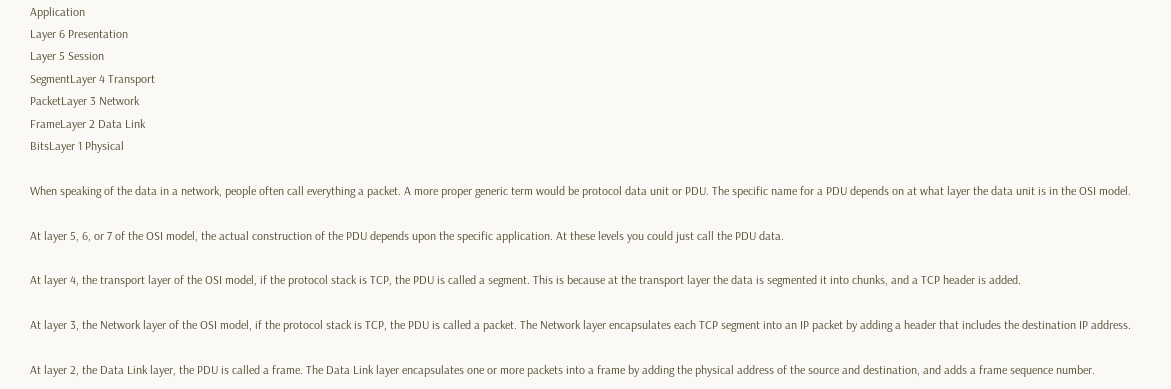Application
Layer 6 Presentation
Layer 5 Session
SegmentLayer 4 Transport
PacketLayer 3 Network
FrameLayer 2 Data Link
BitsLayer 1 Physical

When speaking of the data in a network, people often call everything a packet. A more proper generic term would be protocol data unit or PDU. The specific name for a PDU depends on at what layer the data unit is in the OSI model.

At layer 5, 6, or 7 of the OSI model, the actual construction of the PDU depends upon the specific application. At these levels you could just call the PDU data.

At layer 4, the transport layer of the OSI model, if the protocol stack is TCP, the PDU is called a segment. This is because at the transport layer the data is segmented it into chunks, and a TCP header is added.

At layer 3, the Network layer of the OSI model, if the protocol stack is TCP, the PDU is called a packet. The Network layer encapsulates each TCP segment into an IP packet by adding a header that includes the destination IP address.

At layer 2, the Data Link layer, the PDU is called a frame. The Data Link layer encapsulates one or more packets into a frame by adding the physical address of the source and destination, and adds a frame sequence number.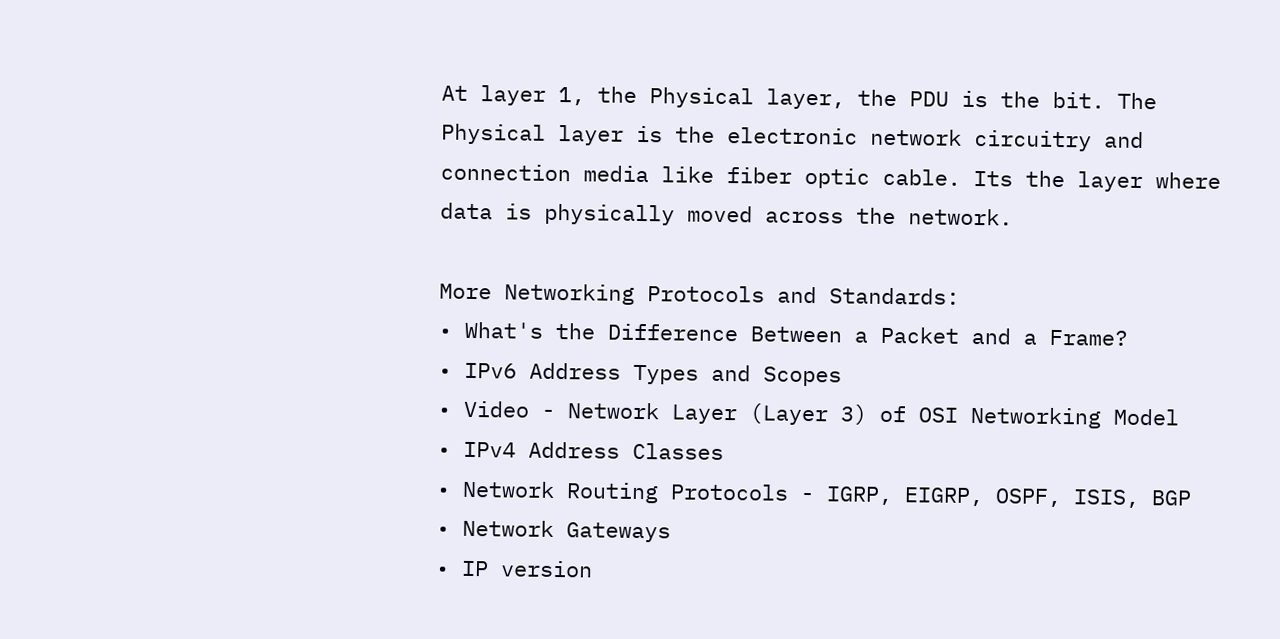At layer 1, the Physical layer, the PDU is the bit. The Physical layer is the electronic network circuitry and connection media like fiber optic cable. Its the layer where data is physically moved across the network.

More Networking Protocols and Standards:
• What's the Difference Between a Packet and a Frame?
• IPv6 Address Types and Scopes
• Video - Network Layer (Layer 3) of OSI Networking Model
• IPv4 Address Classes
• Network Routing Protocols - IGRP, EIGRP, OSPF, ISIS, BGP
• Network Gateways
• IP version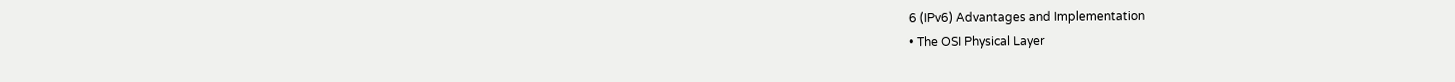6 (IPv6) Advantages and Implementation
• The OSI Physical Layer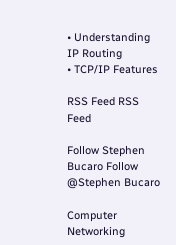• Understanding IP Routing
• TCP/IP Features

RSS Feed RSS Feed

Follow Stephen Bucaro Follow @Stephen Bucaro

Computer Networking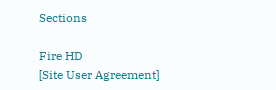Sections

Fire HD
[Site User Agreement]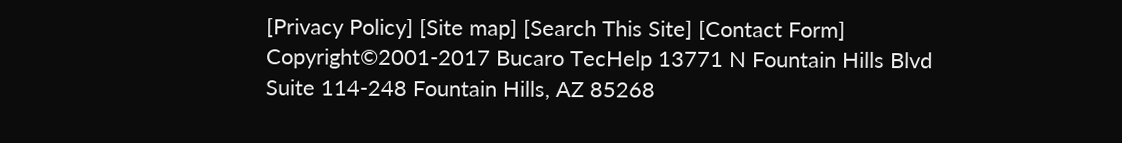[Privacy Policy] [Site map] [Search This Site] [Contact Form]
Copyright©2001-2017 Bucaro TecHelp 13771 N Fountain Hills Blvd Suite 114-248 Fountain Hills, AZ 85268